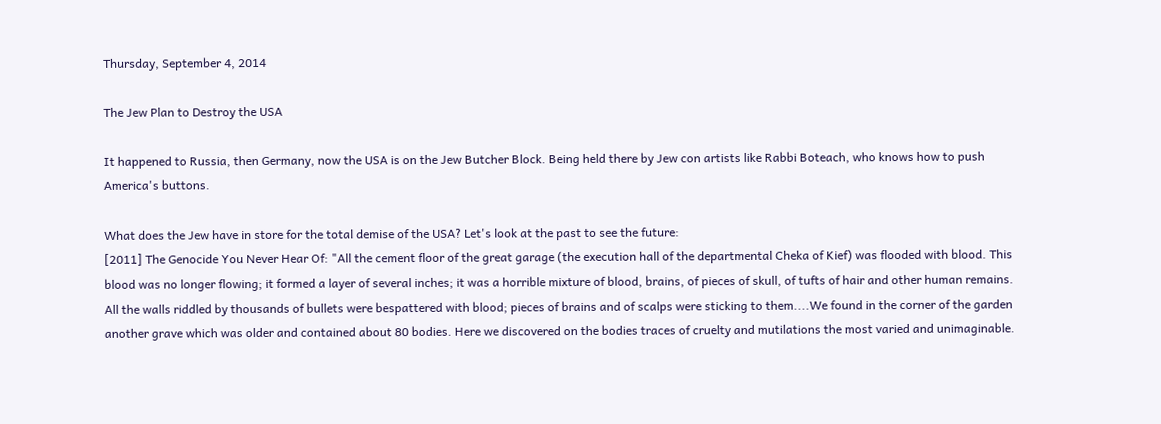Thursday, September 4, 2014

The Jew Plan to Destroy the USA

It happened to Russia, then Germany, now the USA is on the Jew Butcher Block. Being held there by Jew con artists like Rabbi Boteach, who knows how to push America's buttons.

What does the Jew have in store for the total demise of the USA? Let's look at the past to see the future:
[2011] The Genocide You Never Hear Of: "All the cement floor of the great garage (the execution hall of the departmental Cheka of Kief) was flooded with blood. This blood was no longer flowing; it formed a layer of several inches; it was a horrible mixture of blood, brains, of pieces of skull, of tufts of hair and other human remains. All the walls riddled by thousands of bullets were bespattered with blood; pieces of brains and of scalps were sticking to them....We found in the corner of the garden another grave which was older and contained about 80 bodies. Here we discovered on the bodies traces of cruelty and mutilations the most varied and unimaginable.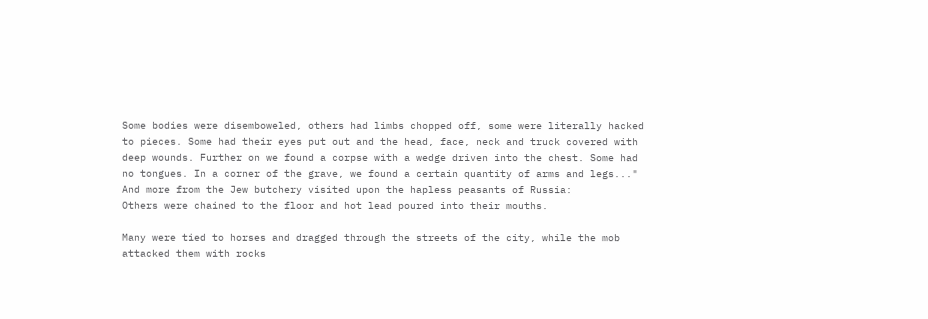Some bodies were disemboweled, others had limbs chopped off, some were literally hacked to pieces. Some had their eyes put out and the head, face, neck and truck covered with deep wounds. Further on we found a corpse with a wedge driven into the chest. Some had no tongues. In a corner of the grave, we found a certain quantity of arms and legs..."
And more from the Jew butchery visited upon the hapless peasants of Russia:
Others were chained to the floor and hot lead poured into their mouths.

Many were tied to horses and dragged through the streets of the city, while the mob attacked them with rocks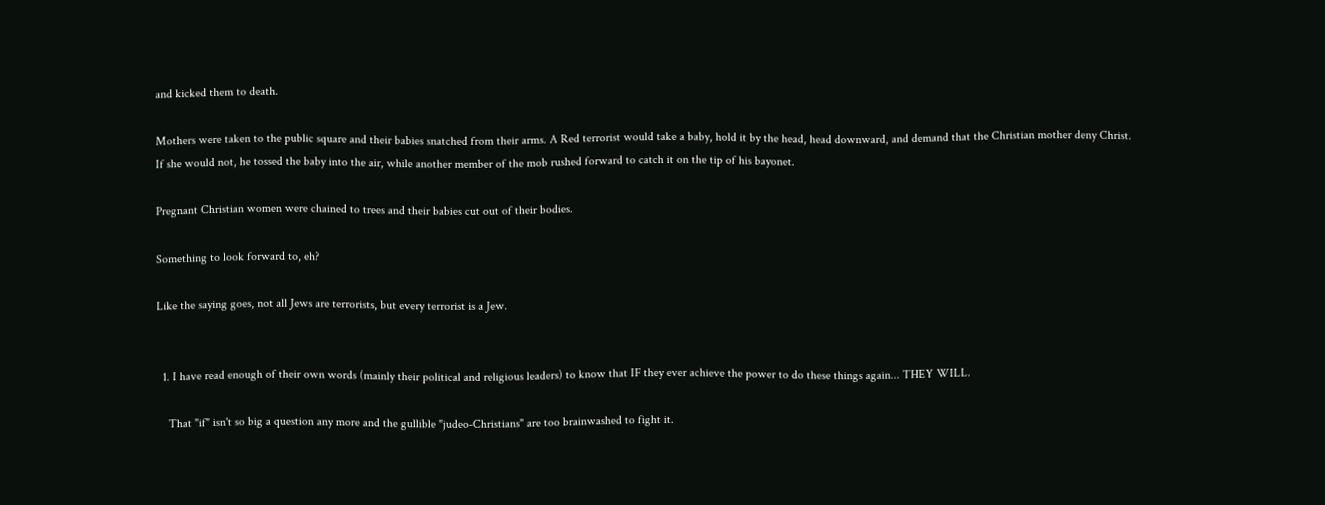and kicked them to death.

Mothers were taken to the public square and their babies snatched from their arms. A Red terrorist would take a baby, hold it by the head, head downward, and demand that the Christian mother deny Christ. If she would not, he tossed the baby into the air, while another member of the mob rushed forward to catch it on the tip of his bayonet.

Pregnant Christian women were chained to trees and their babies cut out of their bodies.

Something to look forward to, eh?

Like the saying goes, not all Jews are terrorists, but every terrorist is a Jew.


  1. I have read enough of their own words (mainly their political and religious leaders) to know that IF they ever achieve the power to do these things again... THEY WILL.

    That "if" isn't so big a question any more and the gullible "judeo-Christians" are too brainwashed to fight it.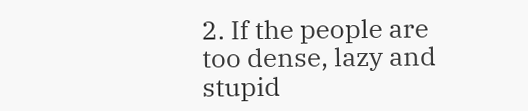2. If the people are too dense, lazy and stupid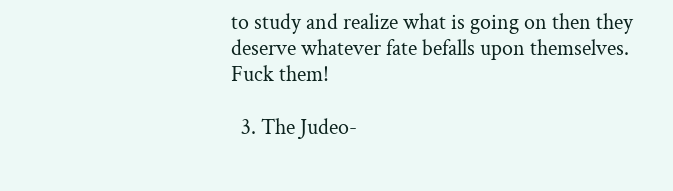to study and realize what is going on then they deserve whatever fate befalls upon themselves. Fuck them!

  3. The Judeo-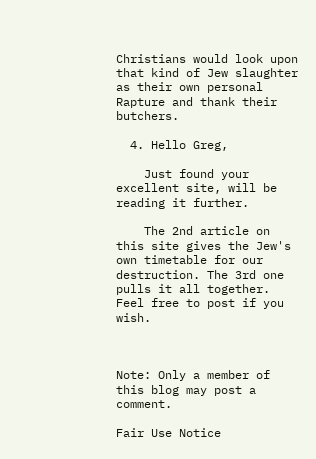Christians would look upon that kind of Jew slaughter as their own personal Rapture and thank their butchers.

  4. Hello Greg,

    Just found your excellent site, will be reading it further.

    The 2nd article on this site gives the Jew's own timetable for our destruction. The 3rd one pulls it all together. Feel free to post if you wish.



Note: Only a member of this blog may post a comment.

Fair Use Notice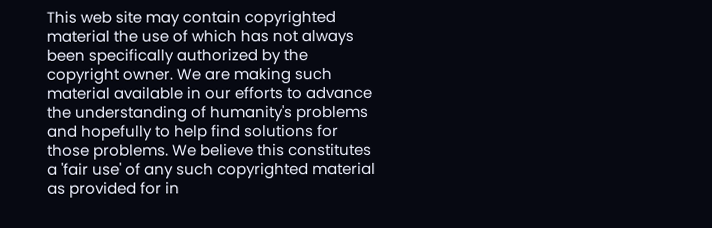This web site may contain copyrighted material the use of which has not always been specifically authorized by the copyright owner. We are making such material available in our efforts to advance the understanding of humanity's problems and hopefully to help find solutions for those problems. We believe this constitutes a 'fair use' of any such copyrighted material as provided for in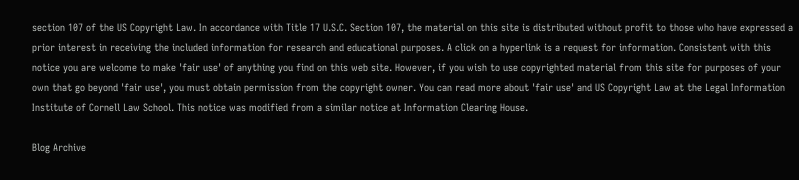section 107 of the US Copyright Law. In accordance with Title 17 U.S.C. Section 107, the material on this site is distributed without profit to those who have expressed a prior interest in receiving the included information for research and educational purposes. A click on a hyperlink is a request for information. Consistent with this notice you are welcome to make 'fair use' of anything you find on this web site. However, if you wish to use copyrighted material from this site for purposes of your own that go beyond 'fair use', you must obtain permission from the copyright owner. You can read more about 'fair use' and US Copyright Law at the Legal Information Institute of Cornell Law School. This notice was modified from a similar notice at Information Clearing House.

Blog Archive